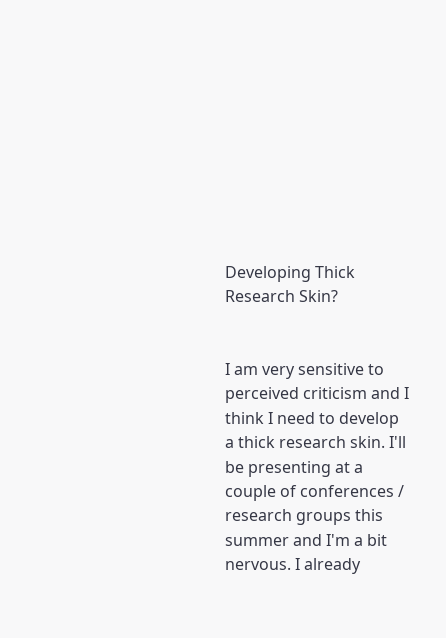Developing Thick Research Skin?


I am very sensitive to perceived criticism and I think I need to develop a thick research skin. I'll be presenting at a couple of conferences / research groups this summer and I'm a bit nervous. I already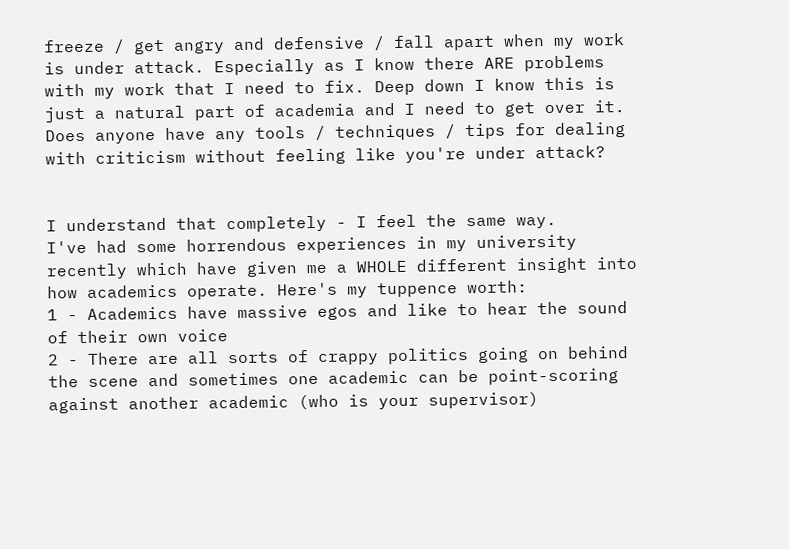freeze / get angry and defensive / fall apart when my work is under attack. Especially as I know there ARE problems with my work that I need to fix. Deep down I know this is just a natural part of academia and I need to get over it. Does anyone have any tools / techniques / tips for dealing with criticism without feeling like you're under attack?


I understand that completely - I feel the same way.
I've had some horrendous experiences in my university recently which have given me a WHOLE different insight into how academics operate. Here's my tuppence worth:
1 - Academics have massive egos and like to hear the sound of their own voice
2 - There are all sorts of crappy politics going on behind the scene and sometimes one academic can be point-scoring against another academic (who is your supervisor)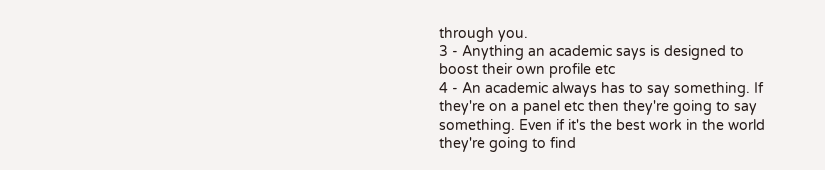through you.
3 - Anything an academic says is designed to boost their own profile etc
4 - An academic always has to say something. If they're on a panel etc then they're going to say something. Even if it's the best work in the world they're going to find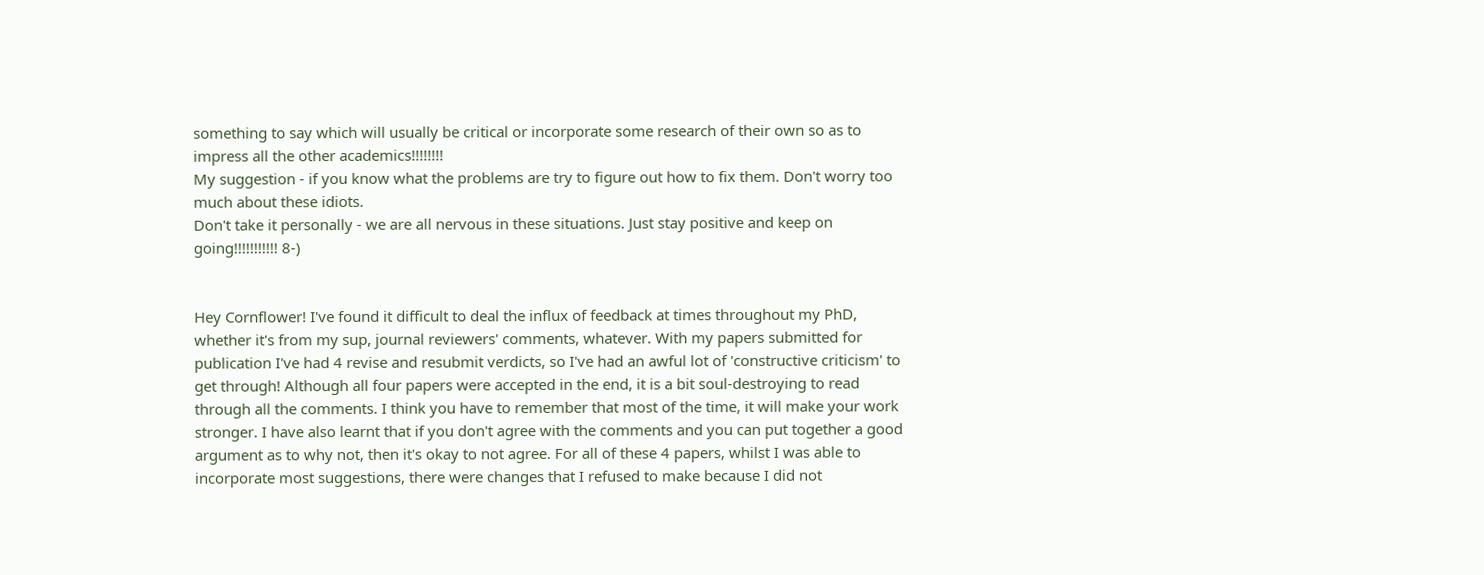something to say which will usually be critical or incorporate some research of their own so as to impress all the other academics!!!!!!!!
My suggestion - if you know what the problems are try to figure out how to fix them. Don't worry too much about these idiots.
Don't take it personally - we are all nervous in these situations. Just stay positive and keep on going!!!!!!!!!!! 8-)


Hey Cornflower! I've found it difficult to deal the influx of feedback at times throughout my PhD, whether it's from my sup, journal reviewers' comments, whatever. With my papers submitted for publication I've had 4 revise and resubmit verdicts, so I've had an awful lot of 'constructive criticism' to get through! Although all four papers were accepted in the end, it is a bit soul-destroying to read through all the comments. I think you have to remember that most of the time, it will make your work stronger. I have also learnt that if you don't agree with the comments and you can put together a good argument as to why not, then it's okay to not agree. For all of these 4 papers, whilst I was able to incorporate most suggestions, there were changes that I refused to make because I did not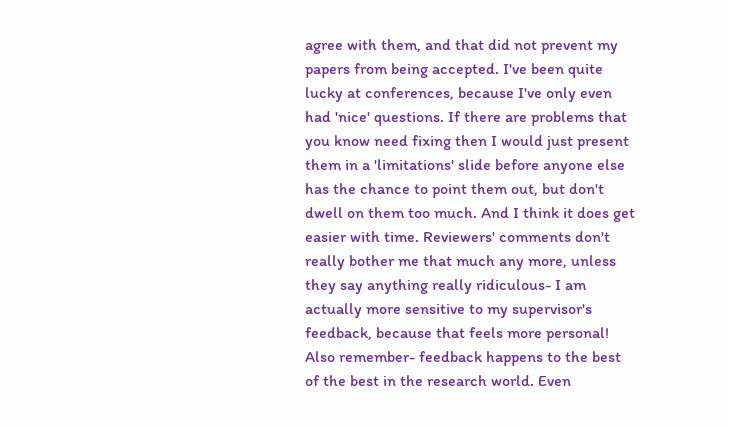agree with them, and that did not prevent my papers from being accepted. I've been quite lucky at conferences, because I've only even had 'nice' questions. If there are problems that you know need fixing then I would just present them in a 'limitations' slide before anyone else has the chance to point them out, but don't dwell on them too much. And I think it does get easier with time. Reviewers' comments don't really bother me that much any more, unless they say anything really ridiculous- I am actually more sensitive to my supervisor's feedback, because that feels more personal! Also remember- feedback happens to the best of the best in the research world. Even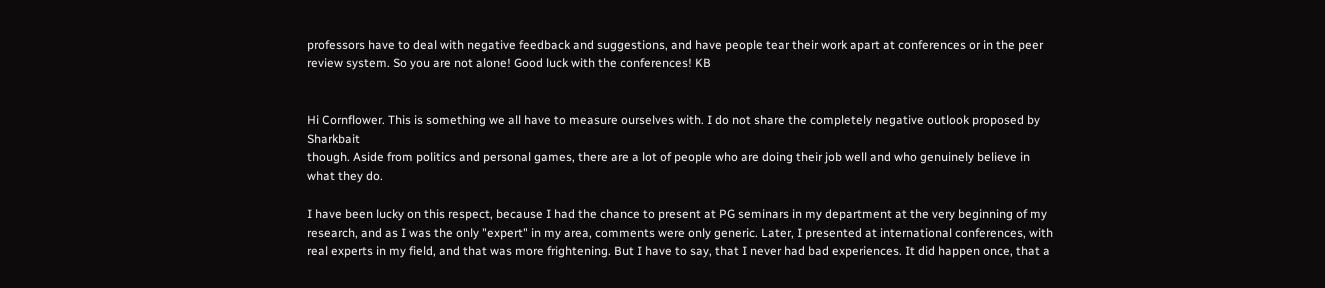professors have to deal with negative feedback and suggestions, and have people tear their work apart at conferences or in the peer review system. So you are not alone! Good luck with the conferences! KB


Hi Cornflower. This is something we all have to measure ourselves with. I do not share the completely negative outlook proposed by Sharkbait
though. Aside from politics and personal games, there are a lot of people who are doing their job well and who genuinely believe in what they do.

I have been lucky on this respect, because I had the chance to present at PG seminars in my department at the very beginning of my research, and as I was the only "expert" in my area, comments were only generic. Later, I presented at international conferences, with real experts in my field, and that was more frightening. But I have to say, that I never had bad experiences. It did happen once, that a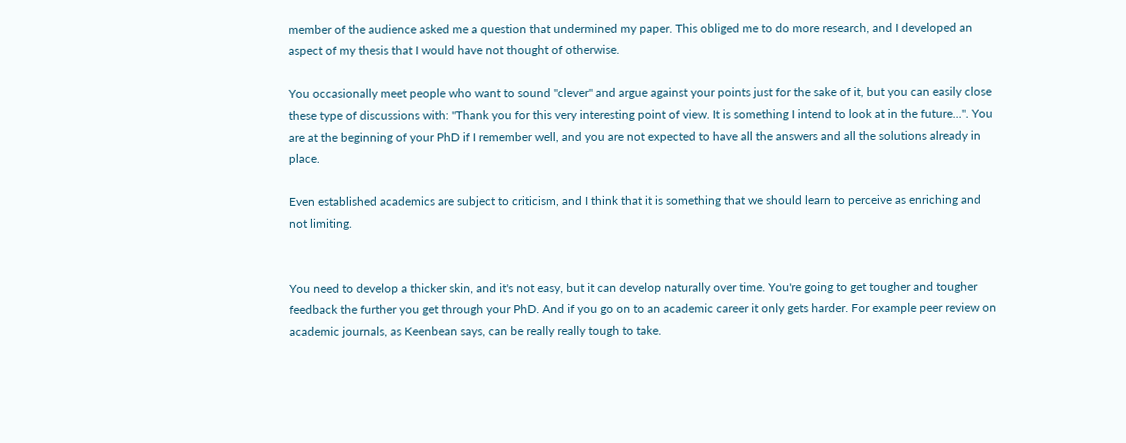member of the audience asked me a question that undermined my paper. This obliged me to do more research, and I developed an aspect of my thesis that I would have not thought of otherwise.

You occasionally meet people who want to sound "clever" and argue against your points just for the sake of it, but you can easily close these type of discussions with: "Thank you for this very interesting point of view. It is something I intend to look at in the future...". You are at the beginning of your PhD if I remember well, and you are not expected to have all the answers and all the solutions already in place.

Even established academics are subject to criticism, and I think that it is something that we should learn to perceive as enriching and not limiting.


You need to develop a thicker skin, and it's not easy, but it can develop naturally over time. You're going to get tougher and tougher feedback the further you get through your PhD. And if you go on to an academic career it only gets harder. For example peer review on academic journals, as Keenbean says, can be really really tough to take.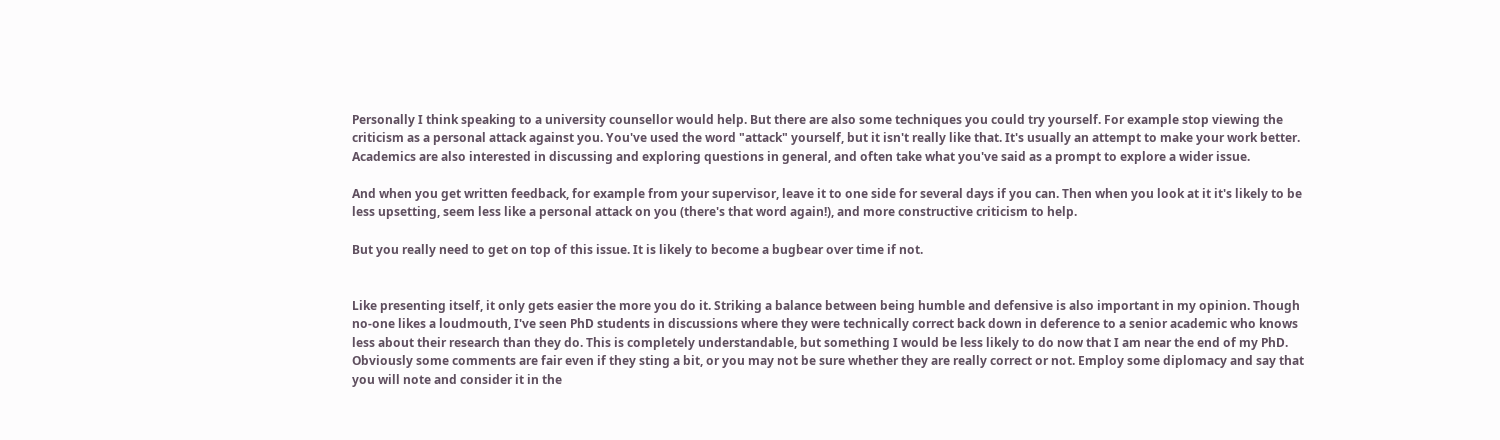Personally I think speaking to a university counsellor would help. But there are also some techniques you could try yourself. For example stop viewing the criticism as a personal attack against you. You've used the word "attack" yourself, but it isn't really like that. It's usually an attempt to make your work better. Academics are also interested in discussing and exploring questions in general, and often take what you've said as a prompt to explore a wider issue.

And when you get written feedback, for example from your supervisor, leave it to one side for several days if you can. Then when you look at it it's likely to be less upsetting, seem less like a personal attack on you (there's that word again!), and more constructive criticism to help.

But you really need to get on top of this issue. It is likely to become a bugbear over time if not.


Like presenting itself, it only gets easier the more you do it. Striking a balance between being humble and defensive is also important in my opinion. Though no-one likes a loudmouth, I've seen PhD students in discussions where they were technically correct back down in deference to a senior academic who knows less about their research than they do. This is completely understandable, but something I would be less likely to do now that I am near the end of my PhD. Obviously some comments are fair even if they sting a bit, or you may not be sure whether they are really correct or not. Employ some diplomacy and say that you will note and consider it in the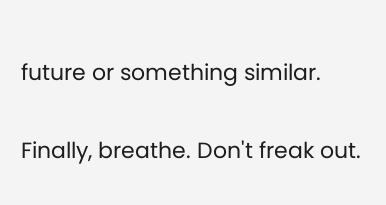future or something similar.

Finally, breathe. Don't freak out.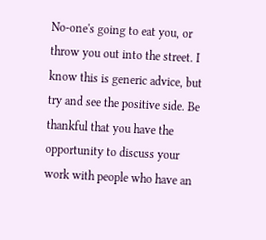No-one's going to eat you, or throw you out into the street. I know this is generic advice, but try and see the positive side. Be thankful that you have the opportunity to discuss your work with people who have an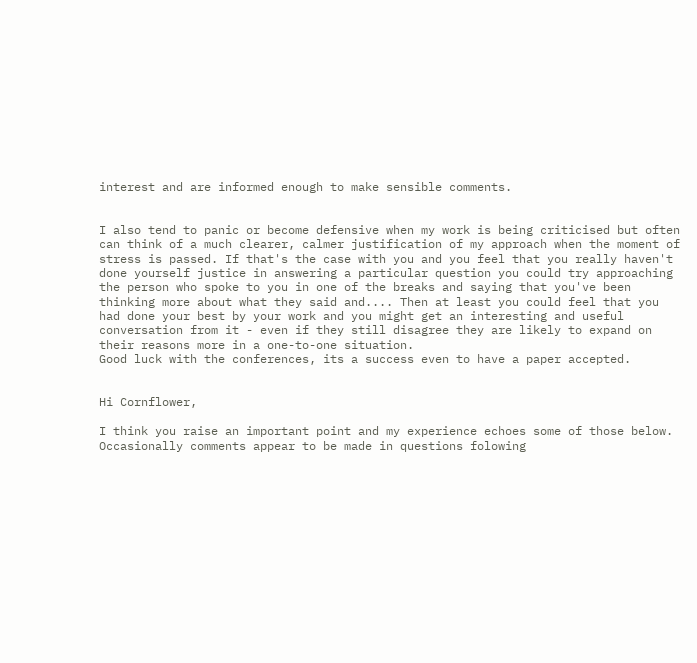interest and are informed enough to make sensible comments.


I also tend to panic or become defensive when my work is being criticised but often can think of a much clearer, calmer justification of my approach when the moment of stress is passed. If that's the case with you and you feel that you really haven't done yourself justice in answering a particular question you could try approaching the person who spoke to you in one of the breaks and saying that you've been thinking more about what they said and.... Then at least you could feel that you had done your best by your work and you might get an interesting and useful conversation from it - even if they still disagree they are likely to expand on their reasons more in a one-to-one situation.
Good luck with the conferences, its a success even to have a paper accepted.


Hi Cornflower,

I think you raise an important point and my experience echoes some of those below. Occasionally comments appear to be made in questions folowing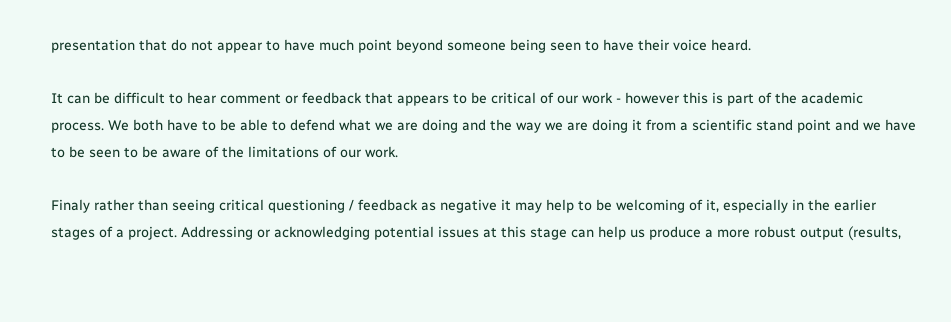presentation that do not appear to have much point beyond someone being seen to have their voice heard.

It can be difficult to hear comment or feedback that appears to be critical of our work - however this is part of the academic process. We both have to be able to defend what we are doing and the way we are doing it from a scientific stand point and we have to be seen to be aware of the limitations of our work.

Finaly rather than seeing critical questioning / feedback as negative it may help to be welcoming of it, especially in the earlier stages of a project. Addressing or acknowledging potential issues at this stage can help us produce a more robust output (results,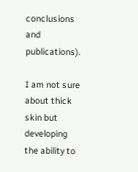conclusions and publications).

I am not sure about thick skin but developing the ability to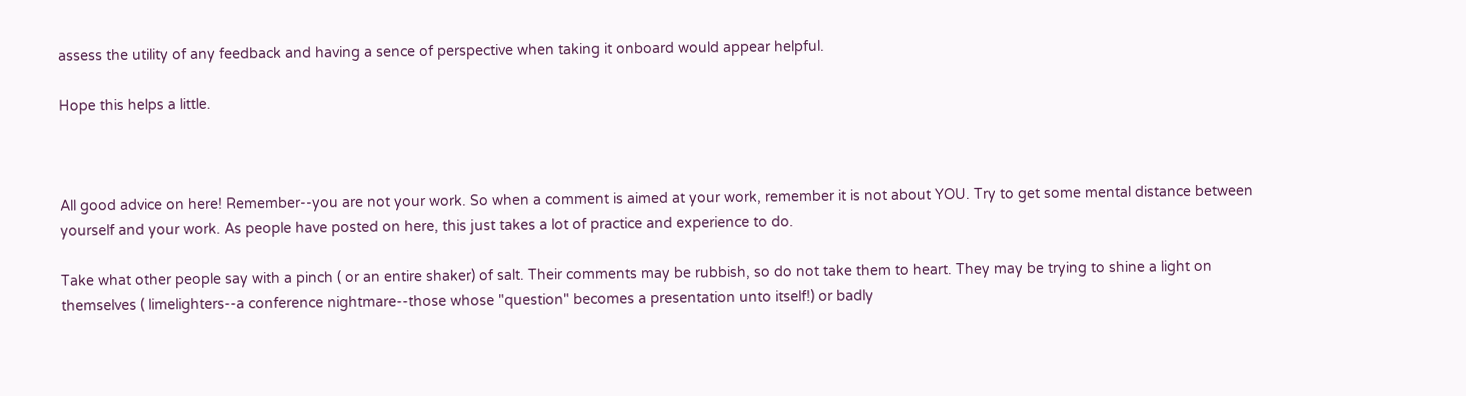assess the utility of any feedback and having a sence of perspective when taking it onboard would appear helpful.

Hope this helps a little.



All good advice on here! Remember--you are not your work. So when a comment is aimed at your work, remember it is not about YOU. Try to get some mental distance between yourself and your work. As people have posted on here, this just takes a lot of practice and experience to do.

Take what other people say with a pinch ( or an entire shaker) of salt. Their comments may be rubbish, so do not take them to heart. They may be trying to shine a light on themselves ( limelighters--a conference nightmare--those whose "question" becomes a presentation unto itself!) or badly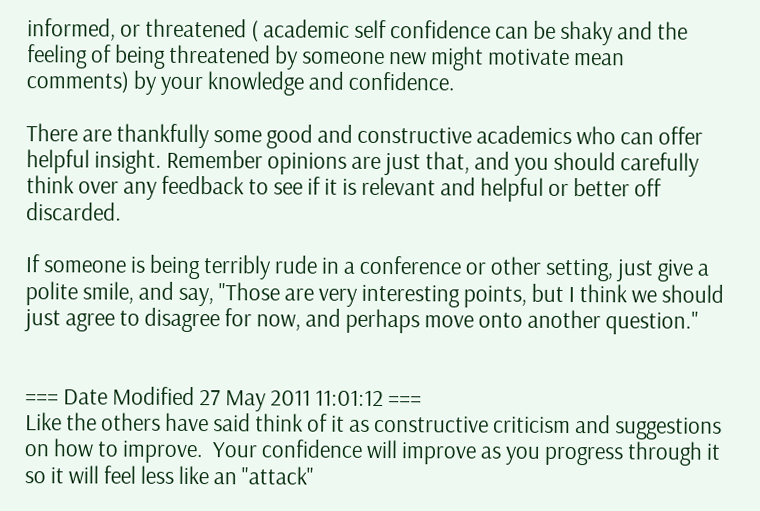informed, or threatened ( academic self confidence can be shaky and the feeling of being threatened by someone new might motivate mean comments) by your knowledge and confidence.

There are thankfully some good and constructive academics who can offer helpful insight. Remember opinions are just that, and you should carefully think over any feedback to see if it is relevant and helpful or better off discarded.

If someone is being terribly rude in a conference or other setting, just give a polite smile, and say, "Those are very interesting points, but I think we should just agree to disagree for now, and perhaps move onto another question."


=== Date Modified 27 May 2011 11:01:12 ===
Like the others have said think of it as constructive criticism and suggestions on how to improve.  Your confidence will improve as you progress through it so it will feel less like an "attack"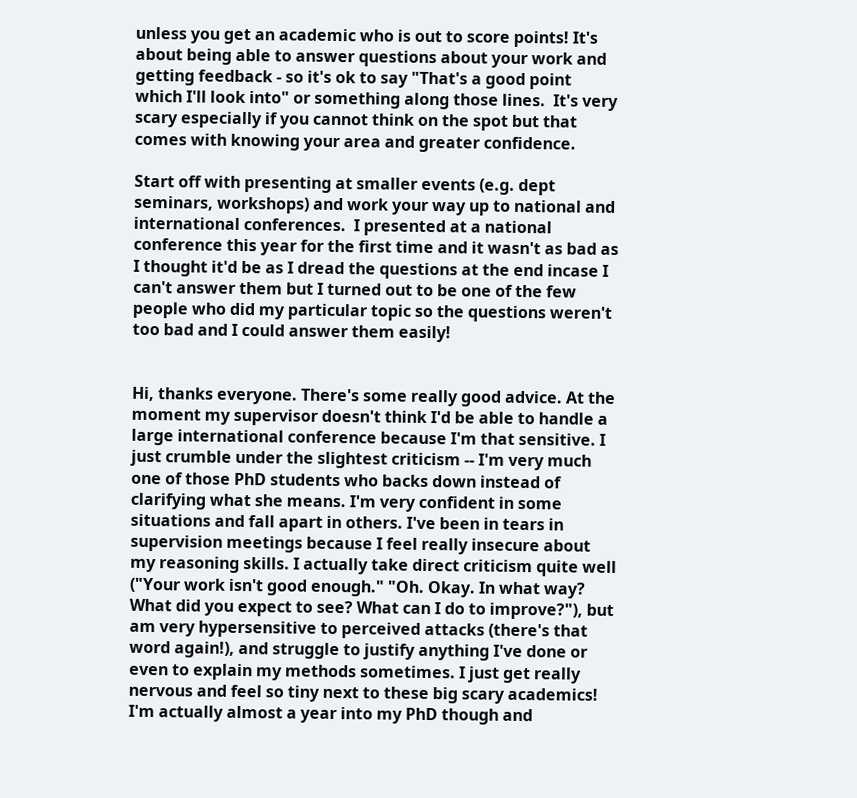unless you get an academic who is out to score points! It's about being able to answer questions about your work and getting feedback - so it's ok to say "That's a good point which I'll look into" or something along those lines.  It's very scary especially if you cannot think on the spot but that comes with knowing your area and greater confidence.

Start off with presenting at smaller events (e.g. dept seminars, workshops) and work your way up to national and international conferences.  I presented at a national conference this year for the first time and it wasn't as bad as I thought it'd be as I dread the questions at the end incase I can't answer them but I turned out to be one of the few people who did my particular topic so the questions weren't too bad and I could answer them easily!


Hi, thanks everyone. There's some really good advice. At the moment my supervisor doesn't think I'd be able to handle a large international conference because I'm that sensitive. I just crumble under the slightest criticism -- I'm very much one of those PhD students who backs down instead of clarifying what she means. I'm very confident in some situations and fall apart in others. I've been in tears in supervision meetings because I feel really insecure about my reasoning skills. I actually take direct criticism quite well ("Your work isn't good enough." "Oh. Okay. In what way? What did you expect to see? What can I do to improve?"), but am very hypersensitive to perceived attacks (there's that word again!), and struggle to justify anything I've done or even to explain my methods sometimes. I just get really nervous and feel so tiny next to these big scary academics! I'm actually almost a year into my PhD though and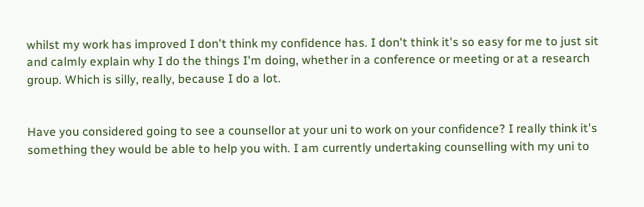whilst my work has improved I don't think my confidence has. I don't think it's so easy for me to just sit and calmly explain why I do the things I'm doing, whether in a conference or meeting or at a research group. Which is silly, really, because I do a lot.


Have you considered going to see a counsellor at your uni to work on your confidence? I really think it's something they would be able to help you with. I am currently undertaking counselling with my uni to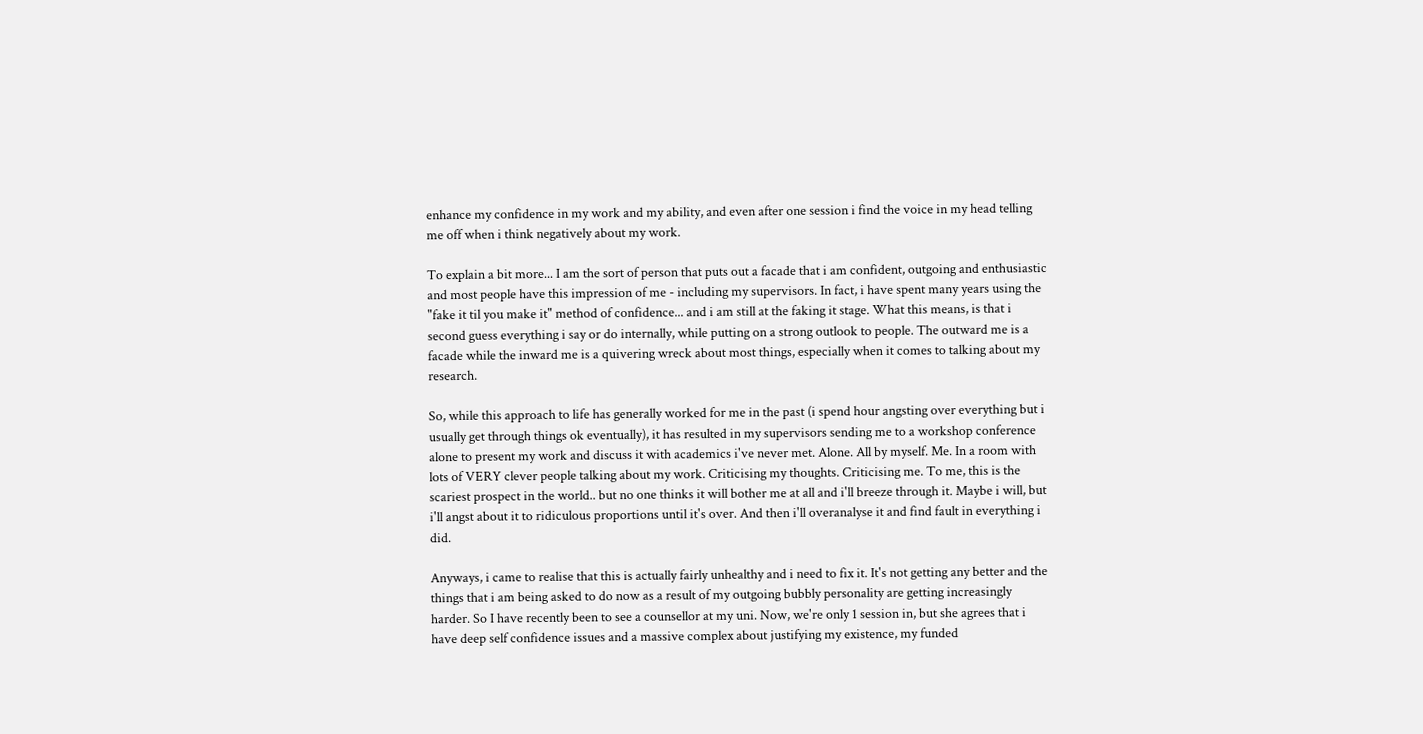enhance my confidence in my work and my ability, and even after one session i find the voice in my head telling me off when i think negatively about my work.

To explain a bit more... I am the sort of person that puts out a facade that i am confident, outgoing and enthusiastic and most people have this impression of me - including my supervisors. In fact, i have spent many years using the "fake it til you make it" method of confidence... and i am still at the faking it stage. What this means, is that i second guess everything i say or do internally, while putting on a strong outlook to people. The outward me is a facade while the inward me is a quivering wreck about most things, especially when it comes to talking about my research.

So, while this approach to life has generally worked for me in the past (i spend hour angsting over everything but i usually get through things ok eventually), it has resulted in my supervisors sending me to a workshop conference alone to present my work and discuss it with academics i've never met. Alone. All by myself. Me. In a room with lots of VERY clever people talking about my work. Criticising my thoughts. Criticising me. To me, this is the scariest prospect in the world.. but no one thinks it will bother me at all and i'll breeze through it. Maybe i will, but i'll angst about it to ridiculous proportions until it's over. And then i'll overanalyse it and find fault in everything i did.

Anyways, i came to realise that this is actually fairly unhealthy and i need to fix it. It's not getting any better and the things that i am being asked to do now as a result of my outgoing bubbly personality are getting increasingly harder. So I have recently been to see a counsellor at my uni. Now, we're only 1 session in, but she agrees that i have deep self confidence issues and a massive complex about justifying my existence, my funded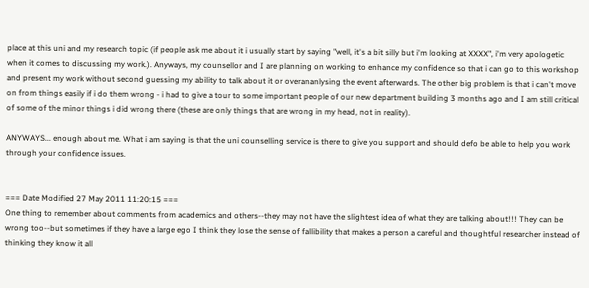place at this uni and my research topic (if people ask me about it i usually start by saying "well, it's a bit silly but i'm looking at XXXX", i'm very apologetic when it comes to discussing my work.). Anyways, my counsellor and I are planning on working to enhance my confidence so that i can go to this workshop and present my work without second guessing my ability to talk about it or overananlysing the event afterwards. The other big problem is that i can't move on from things easily if i do them wrong - i had to give a tour to some important people of our new department building 3 months ago and I am still critical of some of the minor things i did wrong there (these are only things that are wrong in my head, not in reality).

ANYWAYS... enough about me. What i am saying is that the uni counselling service is there to give you support and should defo be able to help you work through your confidence issues.


=== Date Modified 27 May 2011 11:20:15 ===
One thing to remember about comments from academics and others--they may not have the slightest idea of what they are talking about!!! They can be wrong too--but sometimes if they have a large ego I think they lose the sense of fallibility that makes a person a careful and thoughtful researcher instead of thinking they know it all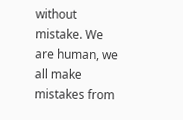without mistake. We are human, we all make mistakes from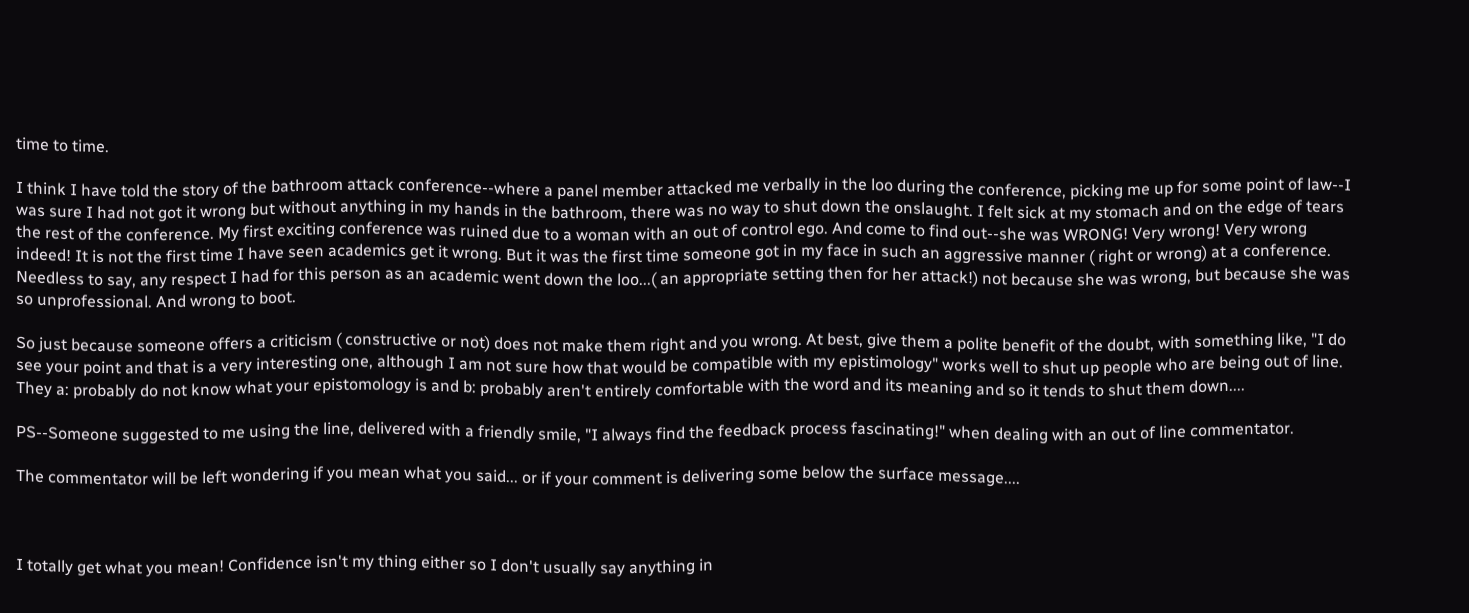time to time.

I think I have told the story of the bathroom attack conference--where a panel member attacked me verbally in the loo during the conference, picking me up for some point of law--I was sure I had not got it wrong but without anything in my hands in the bathroom, there was no way to shut down the onslaught. I felt sick at my stomach and on the edge of tears the rest of the conference. My first exciting conference was ruined due to a woman with an out of control ego. And come to find out--she was WRONG! Very wrong! Very wrong indeed! It is not the first time I have seen academics get it wrong. But it was the first time someone got in my face in such an aggressive manner ( right or wrong) at a conference. Needless to say, any respect I had for this person as an academic went down the loo...( an appropriate setting then for her attack!) not because she was wrong, but because she was so unprofessional. And wrong to boot.

So just because someone offers a criticism ( constructive or not) does not make them right and you wrong. At best, give them a polite benefit of the doubt, with something like, "I do see your point and that is a very interesting one, although I am not sure how that would be compatible with my epistimology" works well to shut up people who are being out of line. They a: probably do not know what your epistomology is and b: probably aren't entirely comfortable with the word and its meaning and so it tends to shut them down....

PS--Someone suggested to me using the line, delivered with a friendly smile, "I always find the feedback process fascinating!" when dealing with an out of line commentator.

The commentator will be left wondering if you mean what you said... or if your comment is delivering some below the surface message....



I totally get what you mean! Confidence isn't my thing either so I don't usually say anything in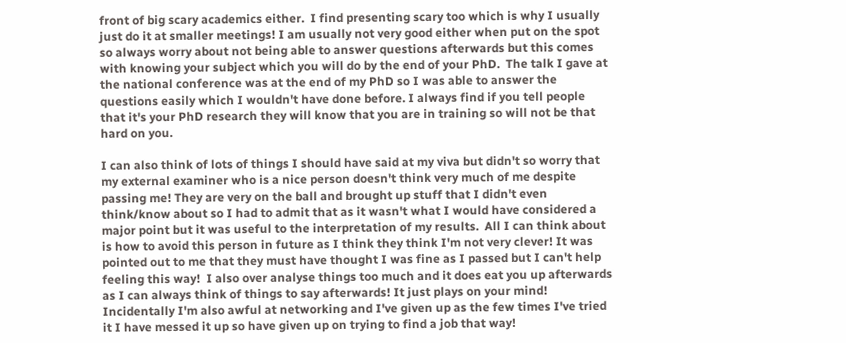front of big scary academics either.  I find presenting scary too which is why I usually just do it at smaller meetings! I am usually not very good either when put on the spot so always worry about not being able to answer questions afterwards but this comes with knowing your subject which you will do by the end of your PhD.  The talk I gave at the national conference was at the end of my PhD so I was able to answer the questions easily which I wouldn't have done before. I always find if you tell people that it's your PhD research they will know that you are in training so will not be that hard on you.

I can also think of lots of things I should have said at my viva but didn't so worry that my external examiner who is a nice person doesn't think very much of me despite passing me! They are very on the ball and brought up stuff that I didn't even think/know about so I had to admit that as it wasn't what I would have considered a major point but it was useful to the interpretation of my results.  All I can think about is how to avoid this person in future as I think they think I'm not very clever! It was pointed out to me that they must have thought I was fine as I passed but I can't help feeling this way!  I also over analyse things too much and it does eat you up afterwards as I can always think of things to say afterwards! It just plays on your mind!  Incidentally I'm also awful at networking and I've given up as the few times I've tried it I have messed it up so have given up on trying to find a job that way!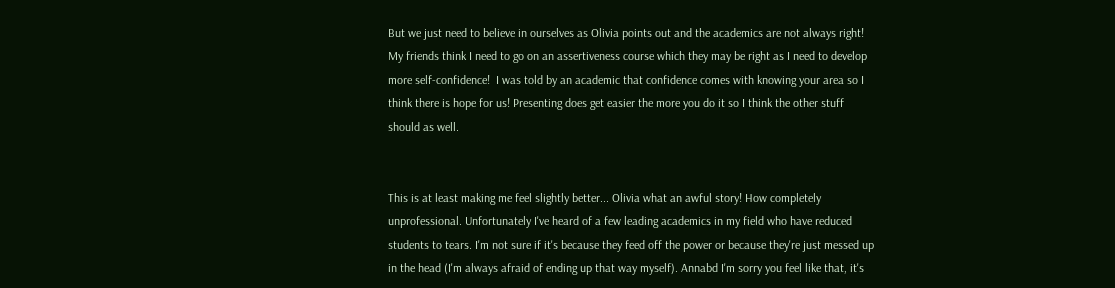But we just need to believe in ourselves as Olivia points out and the academics are not always right! My friends think I need to go on an assertiveness course which they may be right as I need to develop more self-confidence!  I was told by an academic that confidence comes with knowing your area so I think there is hope for us! Presenting does get easier the more you do it so I think the other stuff should as well.


This is at least making me feel slightly better... Olivia what an awful story! How completely unprofessional. Unfortunately I've heard of a few leading academics in my field who have reduced students to tears. I'm not sure if it's because they feed off the power or because they're just messed up in the head (I'm always afraid of ending up that way myself). Annabd I'm sorry you feel like that, it's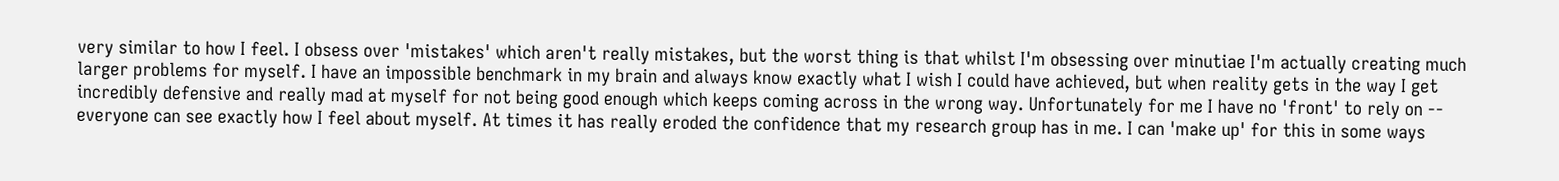very similar to how I feel. I obsess over 'mistakes' which aren't really mistakes, but the worst thing is that whilst I'm obsessing over minutiae I'm actually creating much larger problems for myself. I have an impossible benchmark in my brain and always know exactly what I wish I could have achieved, but when reality gets in the way I get incredibly defensive and really mad at myself for not being good enough which keeps coming across in the wrong way. Unfortunately for me I have no 'front' to rely on -- everyone can see exactly how I feel about myself. At times it has really eroded the confidence that my research group has in me. I can 'make up' for this in some ways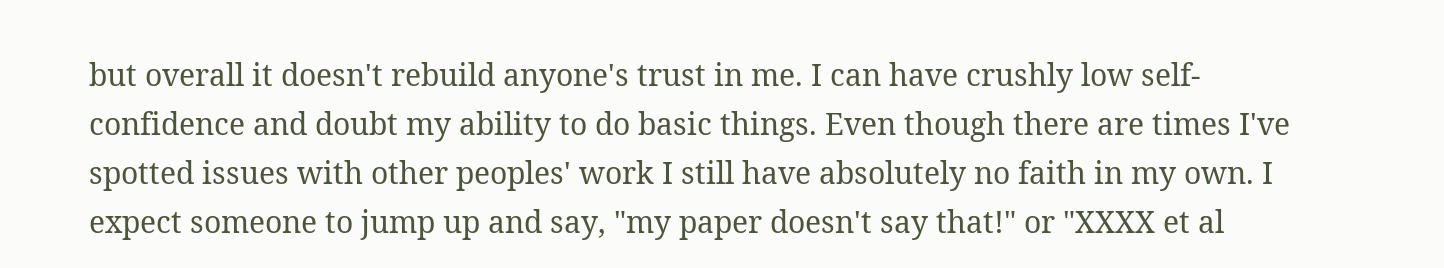but overall it doesn't rebuild anyone's trust in me. I can have crushly low self-confidence and doubt my ability to do basic things. Even though there are times I've spotted issues with other peoples' work I still have absolutely no faith in my own. I expect someone to jump up and say, "my paper doesn't say that!" or "XXXX et al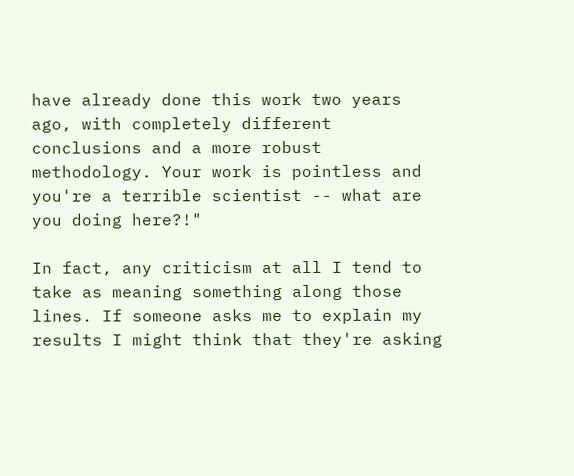have already done this work two years ago, with completely different conclusions and a more robust methodology. Your work is pointless and you're a terrible scientist -- what are you doing here?!"

In fact, any criticism at all I tend to take as meaning something along those lines. If someone asks me to explain my results I might think that they're asking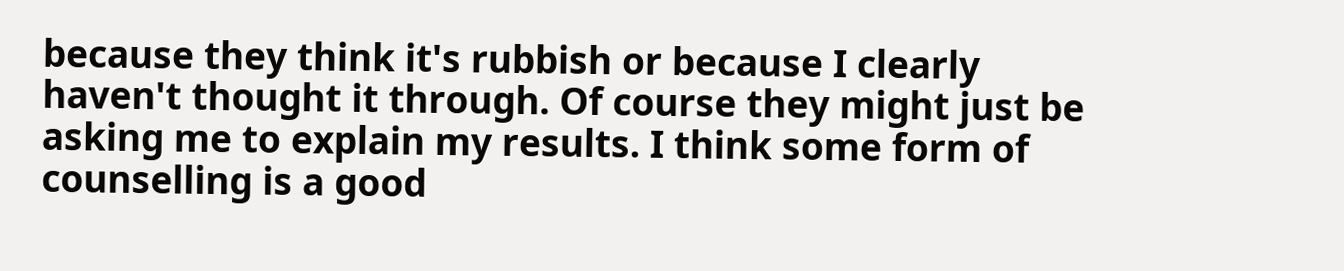because they think it's rubbish or because I clearly haven't thought it through. Of course they might just be asking me to explain my results. I think some form of counselling is a good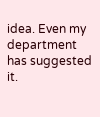idea. Even my department has suggested it.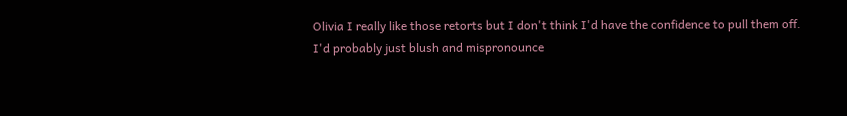Olivia I really like those retorts but I don't think I'd have the confidence to pull them off. I'd probably just blush and mispronounce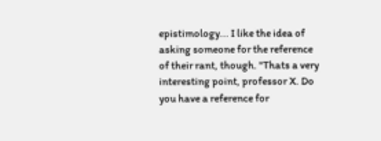epistimology... I like the idea of asking someone for the reference of their rant, though. "Thats a very interesting point, professor X. Do you have a reference for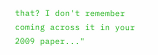that? I don't remember coming across it in your 2009 paper..."